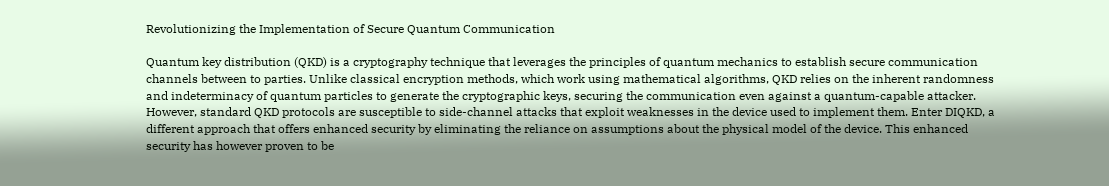Revolutionizing the Implementation of Secure Quantum Communication

Quantum key distribution (QKD) is a cryptography technique that leverages the principles of quantum mechanics to establish secure communication channels between to parties. Unlike classical encryption methods, which work using mathematical algorithms, QKD relies on the inherent randomness and indeterminacy of quantum particles to generate the cryptographic keys, securing the communication even against a quantum-capable attacker. However, standard QKD protocols are susceptible to side-channel attacks that exploit weaknesses in the device used to implement them. Enter DIQKD, a different approach that offers enhanced security by eliminating the reliance on assumptions about the physical model of the device. This enhanced security has however proven to be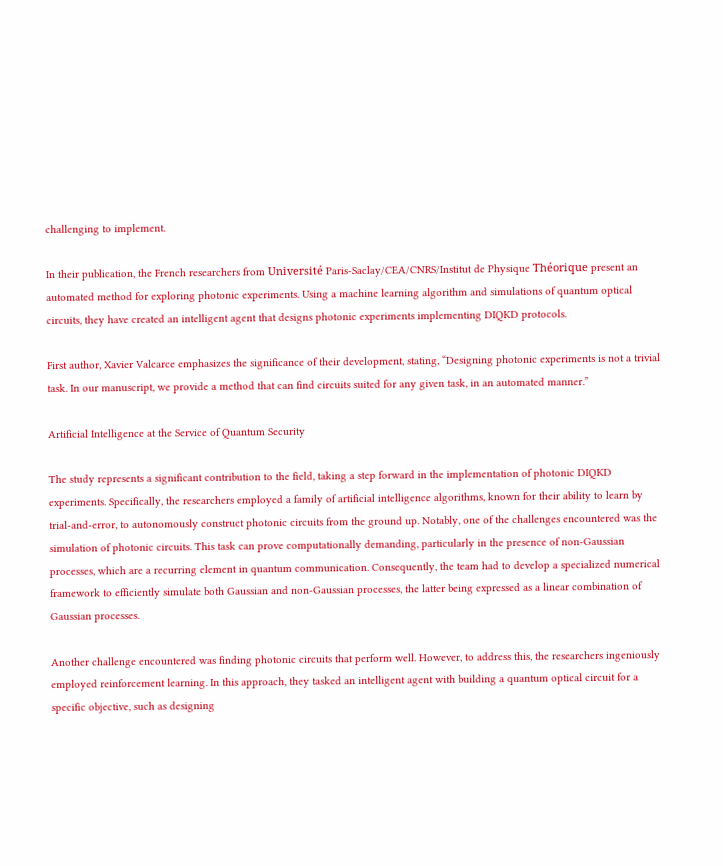challenging to implement.

In their publication, the French researchers from Université Paris-Saclay/CEA/CNRS/Institut de Physique Théorique present an automated method for exploring photonic experiments. Using a machine learning algorithm and simulations of quantum optical circuits, they have created an intelligent agent that designs photonic experiments implementing DIQKD protocols.

First author, Xavier Valcarce emphasizes the significance of their development, stating, “Designing photonic experiments is not a trivial task. In our manuscript, we provide a method that can find circuits suited for any given task, in an automated manner.”

Artificial Intelligence at the Service of Quantum Security

The study represents a significant contribution to the field, taking a step forward in the implementation of photonic DIQKD experiments. Specifically, the researchers employed a family of artificial intelligence algorithms, known for their ability to learn by trial-and-error, to autonomously construct photonic circuits from the ground up. Notably, one of the challenges encountered was the simulation of photonic circuits. This task can prove computationally demanding, particularly in the presence of non-Gaussian processes, which are a recurring element in quantum communication. Consequently, the team had to develop a specialized numerical framework to efficiently simulate both Gaussian and non-Gaussian processes, the latter being expressed as a linear combination of Gaussian processes.

Another challenge encountered was finding photonic circuits that perform well. However, to address this, the researchers ingeniously employed reinforcement learning. In this approach, they tasked an intelligent agent with building a quantum optical circuit for a specific objective, such as designing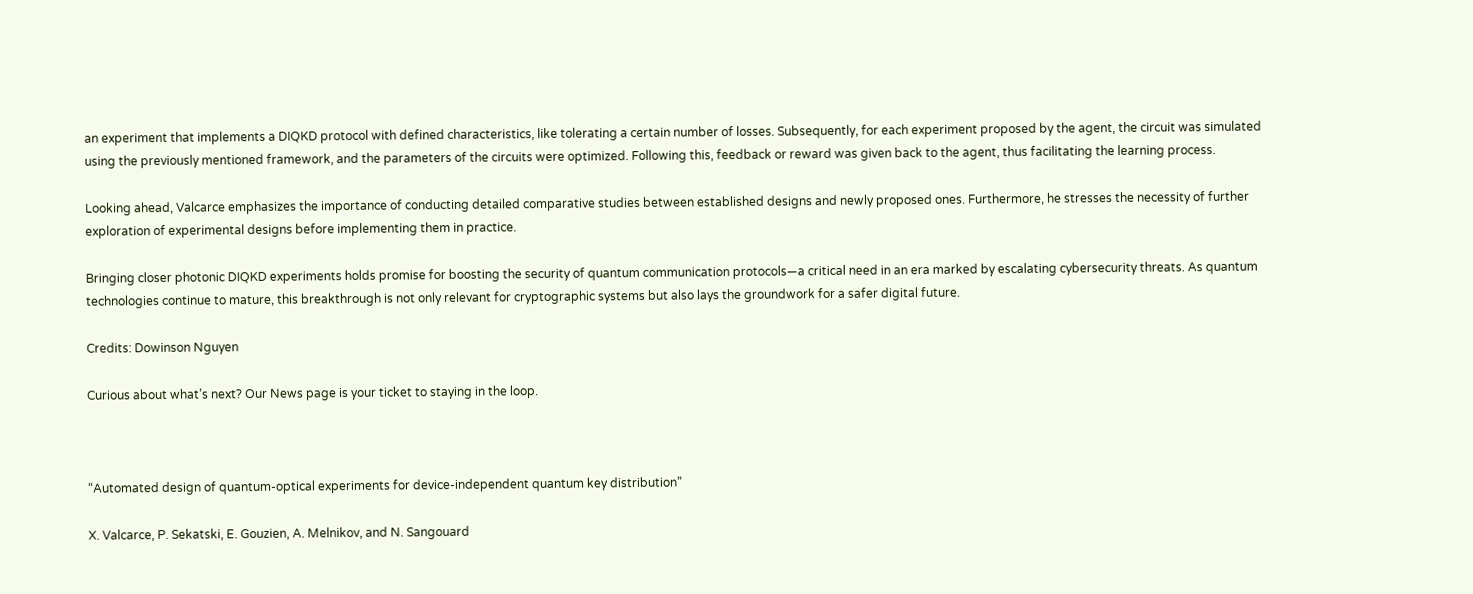an experiment that implements a DIQKD protocol with defined characteristics, like tolerating a certain number of losses. Subsequently, for each experiment proposed by the agent, the circuit was simulated using the previously mentioned framework, and the parameters of the circuits were optimized. Following this, feedback or reward was given back to the agent, thus facilitating the learning process.

Looking ahead, Valcarce emphasizes the importance of conducting detailed comparative studies between established designs and newly proposed ones. Furthermore, he stresses the necessity of further exploration of experimental designs before implementing them in practice.

Bringing closer photonic DIQKD experiments holds promise for boosting the security of quantum communication protocols—a critical need in an era marked by escalating cybersecurity threats. As quantum technologies continue to mature, this breakthrough is not only relevant for cryptographic systems but also lays the groundwork for a safer digital future.

Credits: Dowinson Nguyen

Curious about what’s next? Our News page is your ticket to staying in the loop.



“Automated design of quantum-optical experiments for device-independent quantum key distribution”

X. Valcarce, P. Sekatski, E. Gouzien, A. Melnikov, and N. Sangouard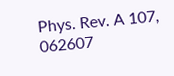Phys. Rev. A 107, 062607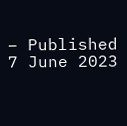– Published 7 June 2023